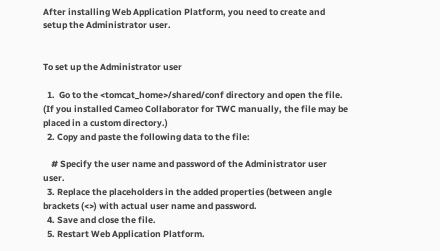After installing Web Application Platform, you need to create and setup the Administrator user.


To set up the Administrator user

  1.  Go to the <tomcat_home>/shared/conf directory and open the file. (If you installed Cameo Collaborator for TWC manually, the file may be placed in a custom directory.)
  2. Copy and paste the following data to the file:

    # Specify the user name and password of the Administrator user user.
  3. Replace the placeholders in the added properties (between angle brackets (<>) with actual user name and password.
  4. Save and close the file.
  5. Restart Web Application Platform.